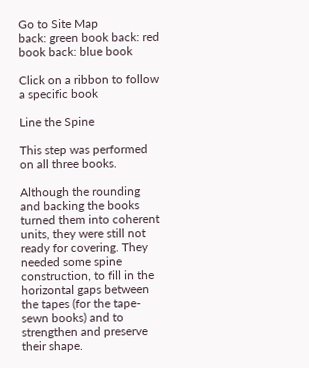Go to Site Map
back: green book back: red book back: blue book

Click on a ribbon to follow a specific book

Line the Spine

This step was performed on all three books.

Although the rounding and backing the books turned them into coherent units, they were still not ready for covering. They needed some spine construction, to fill in the horizontal gaps between the tapes (for the tape-sewn books) and to strengthen and preserve their shape.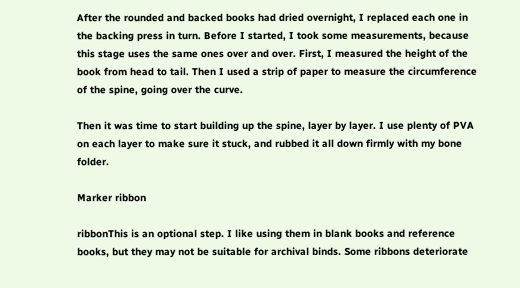After the rounded and backed books had dried overnight, I replaced each one in the backing press in turn. Before I started, I took some measurements, because this stage uses the same ones over and over. First, I measured the height of the book from head to tail. Then I used a strip of paper to measure the circumference of the spine, going over the curve.

Then it was time to start building up the spine, layer by layer. I use plenty of PVA on each layer to make sure it stuck, and rubbed it all down firmly with my bone folder.

Marker ribbon

ribbonThis is an optional step. I like using them in blank books and reference books, but they may not be suitable for archival binds. Some ribbons deteriorate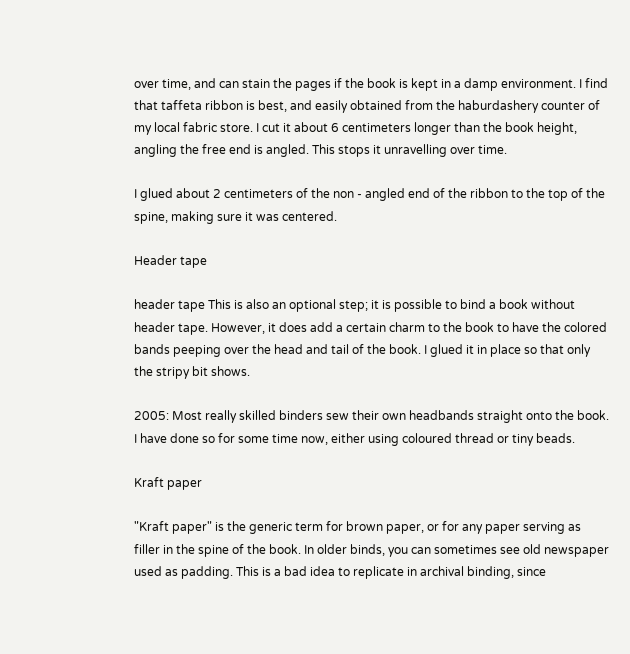over time, and can stain the pages if the book is kept in a damp environment. I find that taffeta ribbon is best, and easily obtained from the haburdashery counter of my local fabric store. I cut it about 6 centimeters longer than the book height, angling the free end is angled. This stops it unravelling over time.

I glued about 2 centimeters of the non - angled end of the ribbon to the top of the spine, making sure it was centered.

Header tape

header tape This is also an optional step; it is possible to bind a book without header tape. However, it does add a certain charm to the book to have the colored bands peeping over the head and tail of the book. I glued it in place so that only the stripy bit shows.

2005: Most really skilled binders sew their own headbands straight onto the book. I have done so for some time now, either using coloured thread or tiny beads.

Kraft paper

"Kraft paper" is the generic term for brown paper, or for any paper serving as filler in the spine of the book. In older binds, you can sometimes see old newspaper used as padding. This is a bad idea to replicate in archival binding, since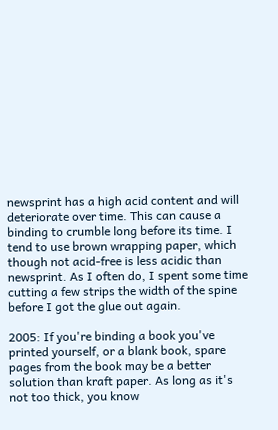newsprint has a high acid content and will deteriorate over time. This can cause a binding to crumble long before its time. I tend to use brown wrapping paper, which though not acid-free is less acidic than newsprint. As I often do, I spent some time cutting a few strips the width of the spine before I got the glue out again.

2005: If you're binding a book you've printed yourself, or a blank book, spare pages from the book may be a better solution than kraft paper. As long as it's not too thick, you know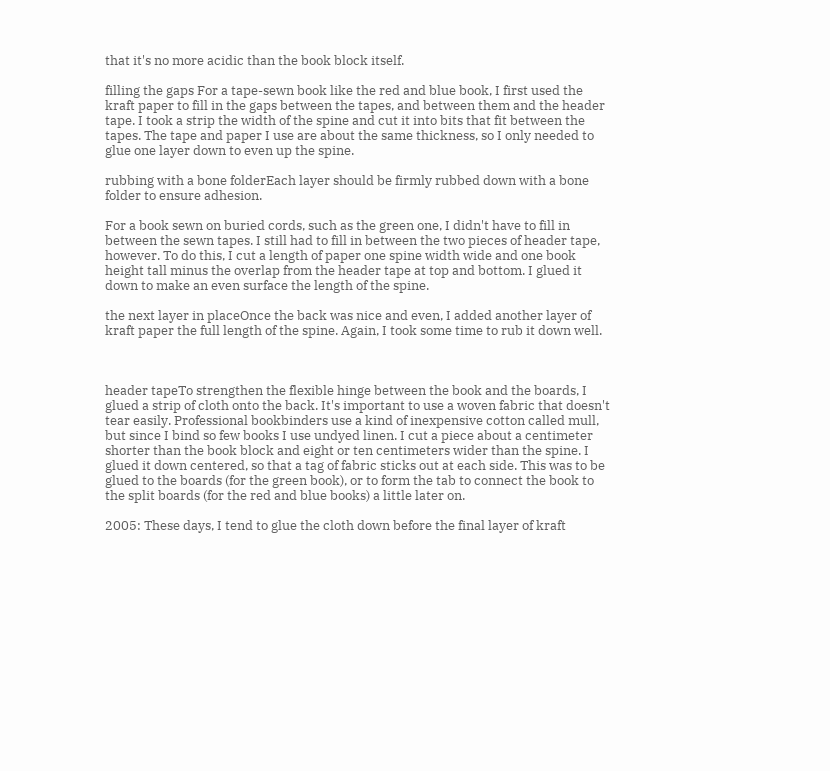that it's no more acidic than the book block itself.

filling the gaps For a tape-sewn book like the red and blue book, I first used the kraft paper to fill in the gaps between the tapes, and between them and the header tape. I took a strip the width of the spine and cut it into bits that fit between the tapes. The tape and paper I use are about the same thickness, so I only needed to glue one layer down to even up the spine.

rubbing with a bone folderEach layer should be firmly rubbed down with a bone folder to ensure adhesion.

For a book sewn on buried cords, such as the green one, I didn't have to fill in between the sewn tapes. I still had to fill in between the two pieces of header tape, however. To do this, I cut a length of paper one spine width wide and one book height tall minus the overlap from the header tape at top and bottom. I glued it down to make an even surface the length of the spine.

the next layer in placeOnce the back was nice and even, I added another layer of kraft paper the full length of the spine. Again, I took some time to rub it down well.



header tapeTo strengthen the flexible hinge between the book and the boards, I glued a strip of cloth onto the back. It's important to use a woven fabric that doesn't tear easily. Professional bookbinders use a kind of inexpensive cotton called mull, but since I bind so few books I use undyed linen. I cut a piece about a centimeter shorter than the book block and eight or ten centimeters wider than the spine. I glued it down centered, so that a tag of fabric sticks out at each side. This was to be glued to the boards (for the green book), or to form the tab to connect the book to the split boards (for the red and blue books) a little later on.

2005: These days, I tend to glue the cloth down before the final layer of kraft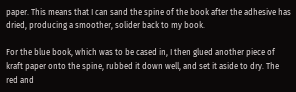paper. This means that I can sand the spine of the book after the adhesive has dried, producing a smoother, solider back to my book.

For the blue book, which was to be cased in, I then glued another piece of kraft paper onto the spine, rubbed it down well, and set it aside to dry. The red and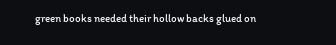green books needed their hollow backs glued on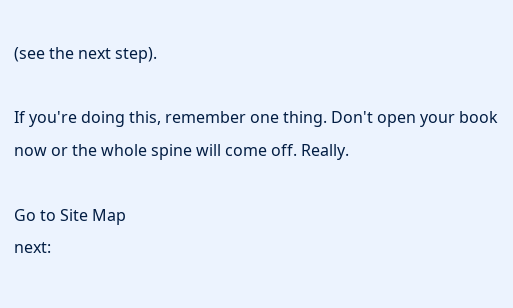(see the next step).

If you're doing this, remember one thing. Don't open your book now or the whole spine will come off. Really.

Go to Site Map
next: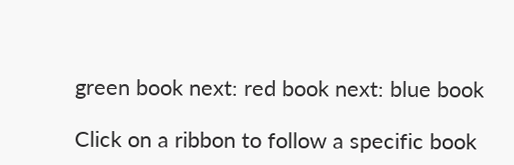green book next: red book next: blue book

Click on a ribbon to follow a specific book